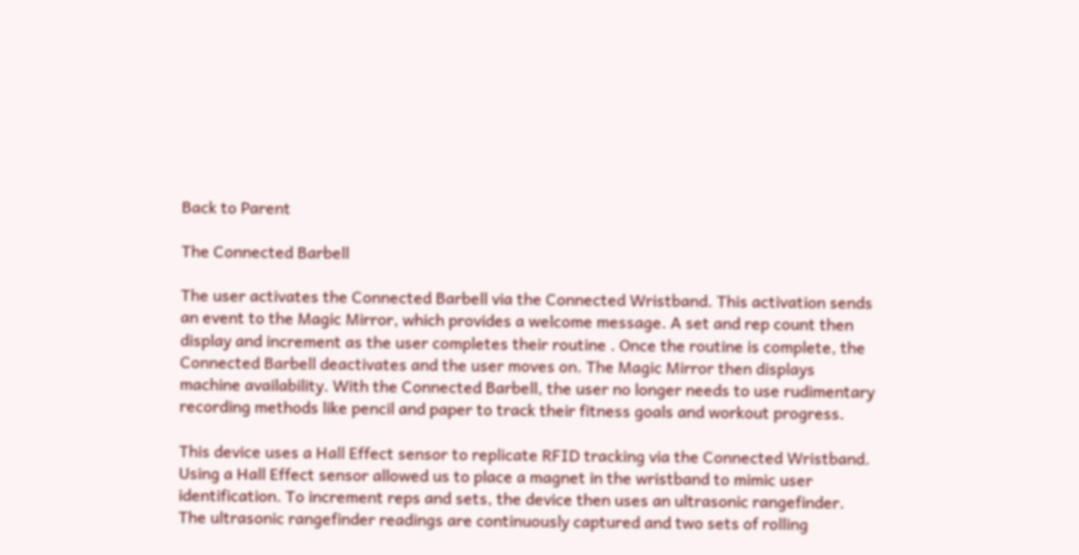Back to Parent

The Connected Barbell

The user activates the Connected Barbell via the Connected Wristband. This activation sends an event to the Magic Mirror, which provides a welcome message. A set and rep count then display and increment as the user completes their routine . Once the routine is complete, the Connected Barbell deactivates and the user moves on. The Magic Mirror then displays machine availability. With the Connected Barbell, the user no longer needs to use rudimentary recording methods like pencil and paper to track their fitness goals and workout progress.

This device uses a Hall Effect sensor to replicate RFID tracking via the Connected Wristband. Using a Hall Effect sensor allowed us to place a magnet in the wristband to mimic user identification. To increment reps and sets, the device then uses an ultrasonic rangefinder. The ultrasonic rangefinder readings are continuously captured and two sets of rolling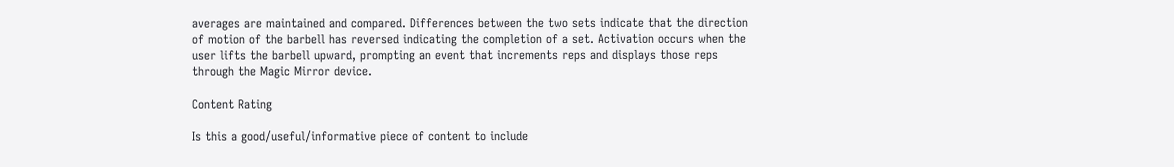averages are maintained and compared. Differences between the two sets indicate that the direction of motion of the barbell has reversed indicating the completion of a set. Activation occurs when the user lifts the barbell upward, prompting an event that increments reps and displays those reps through the Magic Mirror device.

Content Rating

Is this a good/useful/informative piece of content to include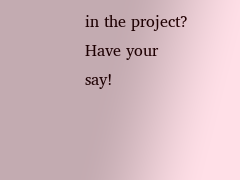in the project? Have your say!